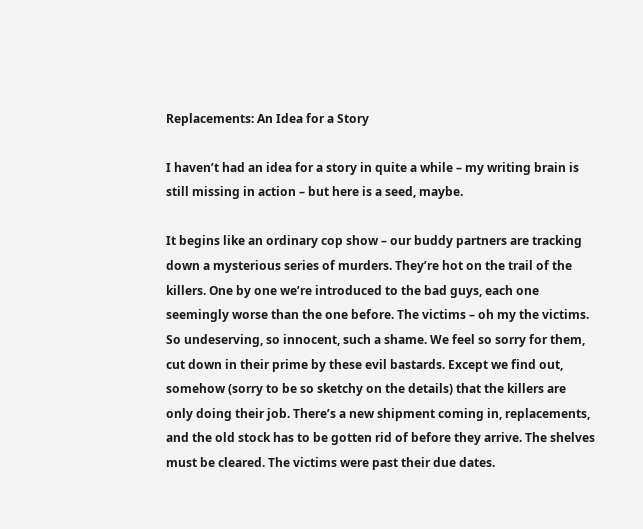Replacements: An Idea for a Story

I haven’t had an idea for a story in quite a while – my writing brain is still missing in action – but here is a seed, maybe.

It begins like an ordinary cop show – our buddy partners are tracking down a mysterious series of murders. They’re hot on the trail of the killers. One by one we’re introduced to the bad guys, each one seemingly worse than the one before. The victims – oh my the victims. So undeserving, so innocent, such a shame. We feel so sorry for them, cut down in their prime by these evil bastards. Except we find out, somehow (sorry to be so sketchy on the details) that the killers are only doing their job. There’s a new shipment coming in, replacements, and the old stock has to be gotten rid of before they arrive. The shelves must be cleared. The victims were past their due dates.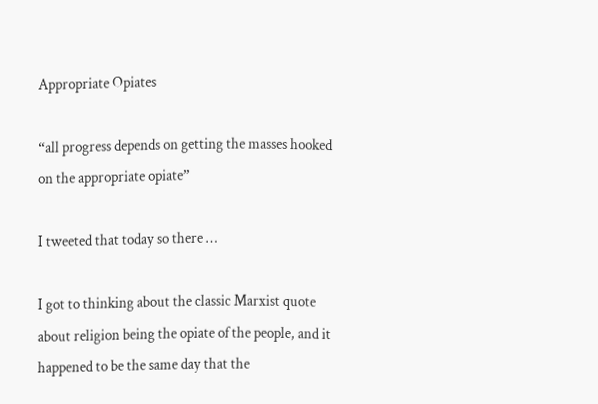Appropriate Opiates

“all progress depends on getting the masses hooked on the appropriate opiate”

I tweeted that today so there …

I got to thinking about the classic Marxist quote about religion being the opiate of the people, and it happened to be the same day that the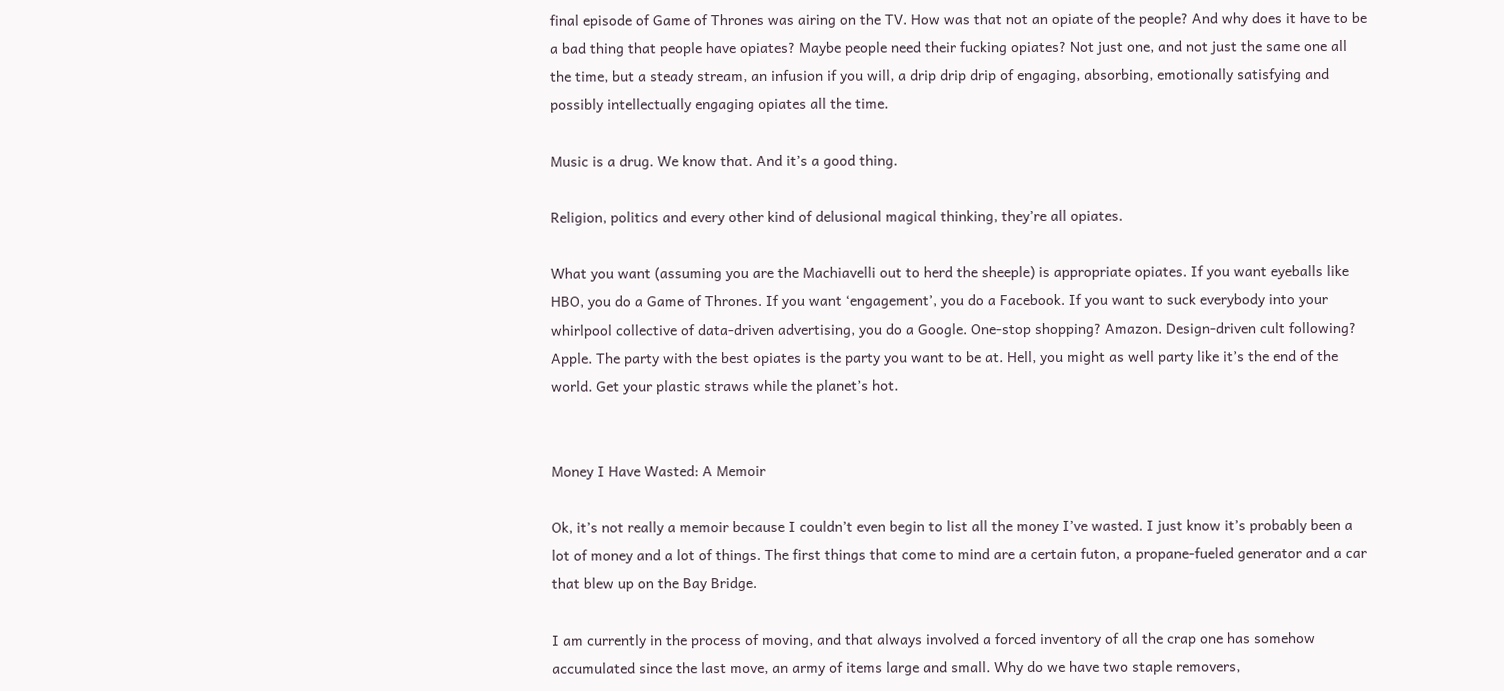final episode of Game of Thrones was airing on the TV. How was that not an opiate of the people? And why does it have to be a bad thing that people have opiates? Maybe people need their fucking opiates? Not just one, and not just the same one all the time, but a steady stream, an infusion if you will, a drip drip drip of engaging, absorbing, emotionally satisfying and possibly intellectually engaging opiates all the time.

Music is a drug. We know that. And it’s a good thing.

Religion, politics and every other kind of delusional magical thinking, they’re all opiates.

What you want (assuming you are the Machiavelli out to herd the sheeple) is appropriate opiates. If you want eyeballs like HBO, you do a Game of Thrones. If you want ‘engagement’, you do a Facebook. If you want to suck everybody into your whirlpool collective of data-driven advertising, you do a Google. One-stop shopping? Amazon. Design-driven cult following? Apple. The party with the best opiates is the party you want to be at. Hell, you might as well party like it’s the end of the world. Get your plastic straws while the planet’s hot.


Money I Have Wasted: A Memoir

Ok, it’s not really a memoir because I couldn’t even begin to list all the money I’ve wasted. I just know it’s probably been a lot of money and a lot of things. The first things that come to mind are a certain futon, a propane-fueled generator and a car that blew up on the Bay Bridge.

I am currently in the process of moving, and that always involved a forced inventory of all the crap one has somehow accumulated since the last move, an army of items large and small. Why do we have two staple removers,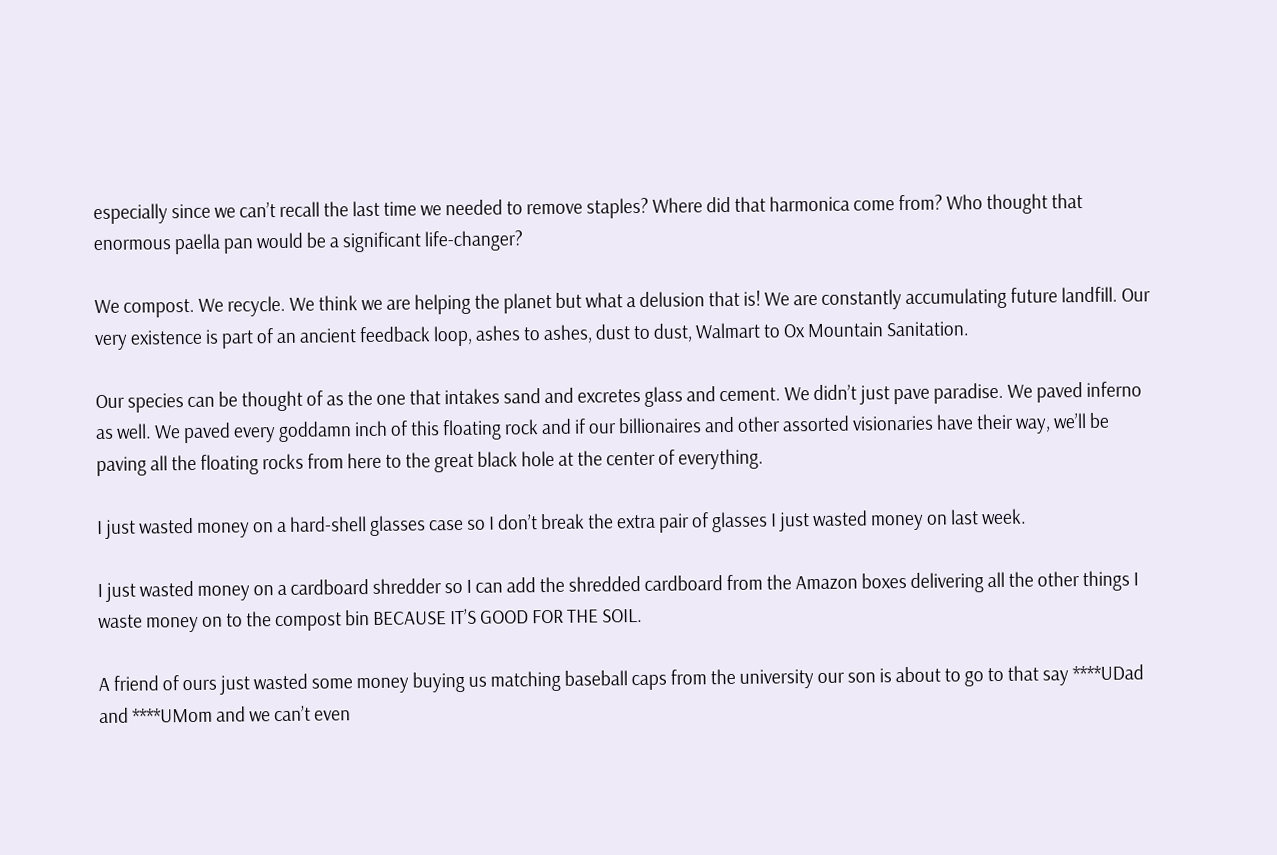especially since we can’t recall the last time we needed to remove staples? Where did that harmonica come from? Who thought that enormous paella pan would be a significant life-changer?

We compost. We recycle. We think we are helping the planet but what a delusion that is! We are constantly accumulating future landfill. Our very existence is part of an ancient feedback loop, ashes to ashes, dust to dust, Walmart to Ox Mountain Sanitation.

Our species can be thought of as the one that intakes sand and excretes glass and cement. We didn’t just pave paradise. We paved inferno as well. We paved every goddamn inch of this floating rock and if our billionaires and other assorted visionaries have their way, we’ll be paving all the floating rocks from here to the great black hole at the center of everything.

I just wasted money on a hard-shell glasses case so I don’t break the extra pair of glasses I just wasted money on last week.

I just wasted money on a cardboard shredder so I can add the shredded cardboard from the Amazon boxes delivering all the other things I waste money on to the compost bin BECAUSE IT’S GOOD FOR THE SOIL.

A friend of ours just wasted some money buying us matching baseball caps from the university our son is about to go to that say ****UDad and ****UMom and we can’t even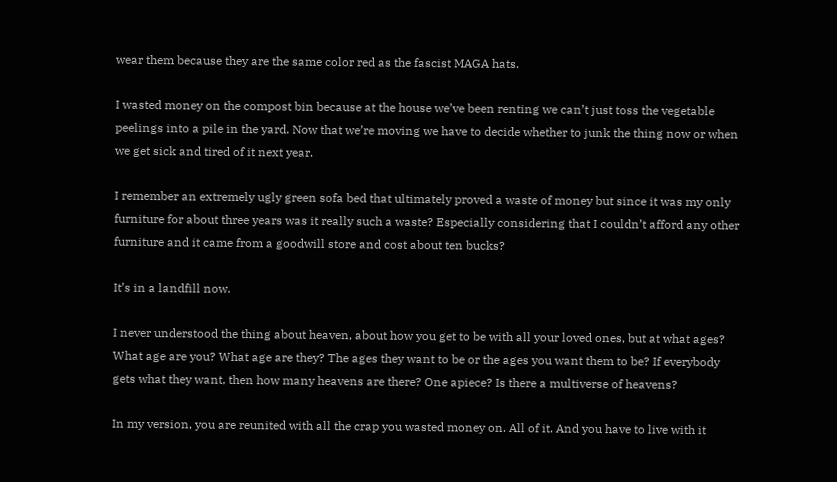wear them because they are the same color red as the fascist MAGA hats.

I wasted money on the compost bin because at the house we’ve been renting we can’t just toss the vegetable peelings into a pile in the yard. Now that we’re moving we have to decide whether to junk the thing now or when we get sick and tired of it next year.

I remember an extremely ugly green sofa bed that ultimately proved a waste of money but since it was my only furniture for about three years was it really such a waste? Especially considering that I couldn’t afford any other furniture and it came from a goodwill store and cost about ten bucks?

It’s in a landfill now.

I never understood the thing about heaven, about how you get to be with all your loved ones, but at what ages? What age are you? What age are they? The ages they want to be or the ages you want them to be? If everybody gets what they want, then how many heavens are there? One apiece? Is there a multiverse of heavens?

In my version, you are reunited with all the crap you wasted money on. All of it. And you have to live with it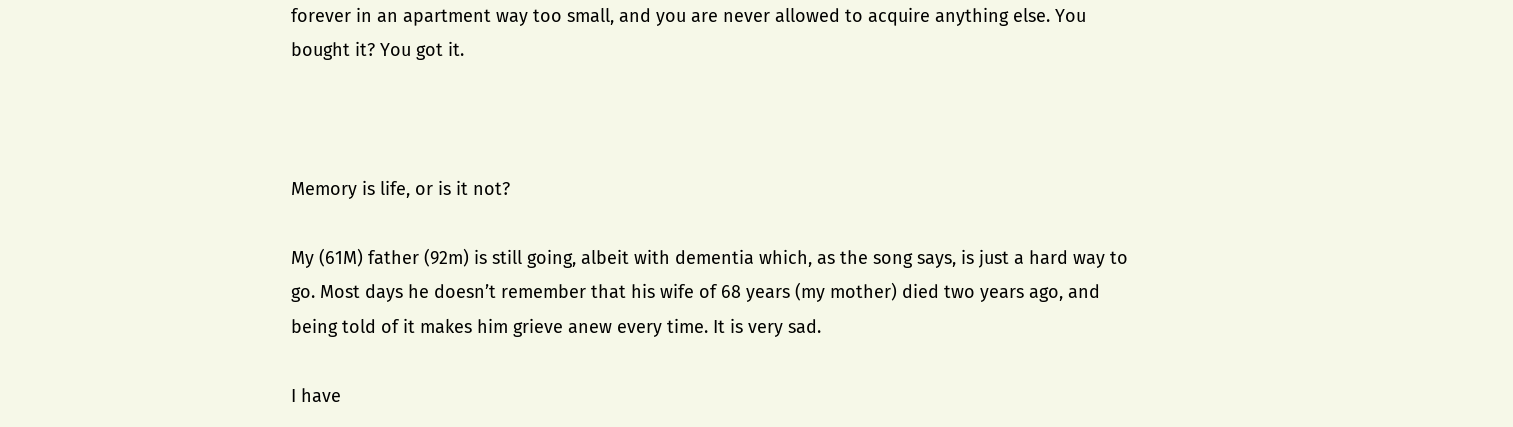forever in an apartment way too small, and you are never allowed to acquire anything else. You bought it? You got it.



Memory is life, or is it not?

My (61M) father (92m) is still going, albeit with dementia which, as the song says, is just a hard way to go. Most days he doesn’t remember that his wife of 68 years (my mother) died two years ago, and being told of it makes him grieve anew every time. It is very sad.

I have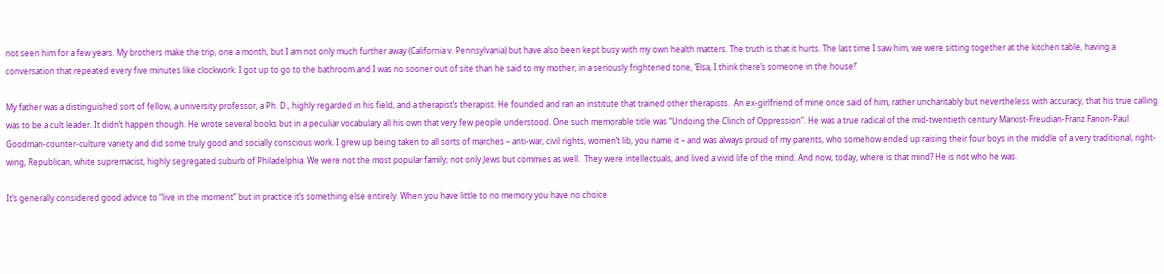not seen him for a few years. My brothers make the trip, one a month, but I am not only much further away (California v. Pennsylvania) but have also been kept busy with my own health matters. The truth is that it hurts. The last time I saw him, we were sitting together at the kitchen table, having a conversation that repeated every five minutes like clockwork. I got up to go to the bathroom and I was no sooner out of site than he said to my mother, in a seriously frightened tone, ‘Elsa, I think there’s someone in the house!’

My father was a distinguished sort of fellow, a university professor, a Ph. D., highly regarded in his field, and a therapist’s therapist. He founded and ran an institute that trained other therapists.  An ex-girlfriend of mine once said of him, rather uncharitably but nevertheless with accuracy, that his true calling was to be a cult leader. It didn’t happen though. He wrote several books but in a peculiar vocabulary all his own that very few people understood. One such memorable title was “Undoing the Clinch of Oppression”. He was a true radical of the mid-twentieth century Marxist-Freudian-Franz Fanon-Paul Goodman-counter-culture variety and did some truly good and socially conscious work. I grew up being taken to all sorts of marches – anti-war, civil rights, women’t lib, you name it – and was always proud of my parents, who somehow ended up raising their four boys in the middle of a very traditional, right-wing, Republican, white supremacist, highly segregated suburb of Philadelphia. We were not the most popular family; not only Jews but commies as well.  They were intellectuals, and lived a vivid life of the mind. And now, today, where is that mind? He is not who he was.

It’s generally considered good advice to “live in the moment” but in practice it’s something else entirely. When you have little to no memory you have no choice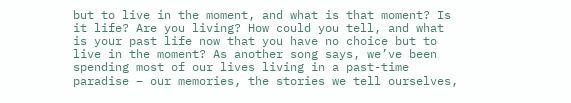but to live in the moment, and what is that moment? Is it life? Are you living? How could you tell, and what is your past life now that you have no choice but to live in the moment? As another song says, we’ve been spending most of our lives living in a past-time paradise – our memories, the stories we tell ourselves,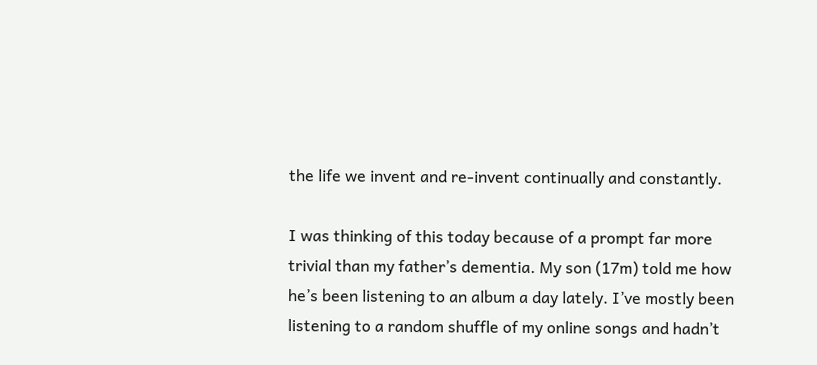the life we invent and re-invent continually and constantly.

I was thinking of this today because of a prompt far more trivial than my father’s dementia. My son (17m) told me how he’s been listening to an album a day lately. I’ve mostly been listening to a random shuffle of my online songs and hadn’t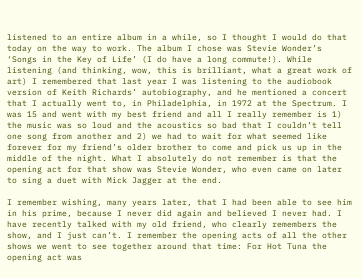listened to an entire album in a while, so I thought I would do that today on the way to work. The album I chose was Stevie Wonder’s ‘Songs in the Key of Life’ (I do have a long commute!). While listening (and thinking, wow, this is brilliant, what a great work of art) I remembered that last year I was listening to the audiobook version of Keith Richards’ autobiography, and he mentioned a concert that I actually went to, in Philadelphia, in 1972 at the Spectrum. I was 15 and went with my best friend and all I really remember is 1) the music was so loud and the acoustics so bad that I couldn’t tell one song from another and 2) we had to wait for what seemed like forever for my friend’s older brother to come and pick us up in the middle of the night. What I absolutely do not remember is that the opening act for that show was Stevie Wonder, who even came on later to sing a duet with Mick Jagger at the end.

I remember wishing, many years later, that I had been able to see him in his prime, because I never did again and believed I never had. I have recently talked with my old friend, who clearly remembers the show, and I just can’t. I remember the opening acts of all the other shows we went to see together around that time: For Hot Tuna the opening act was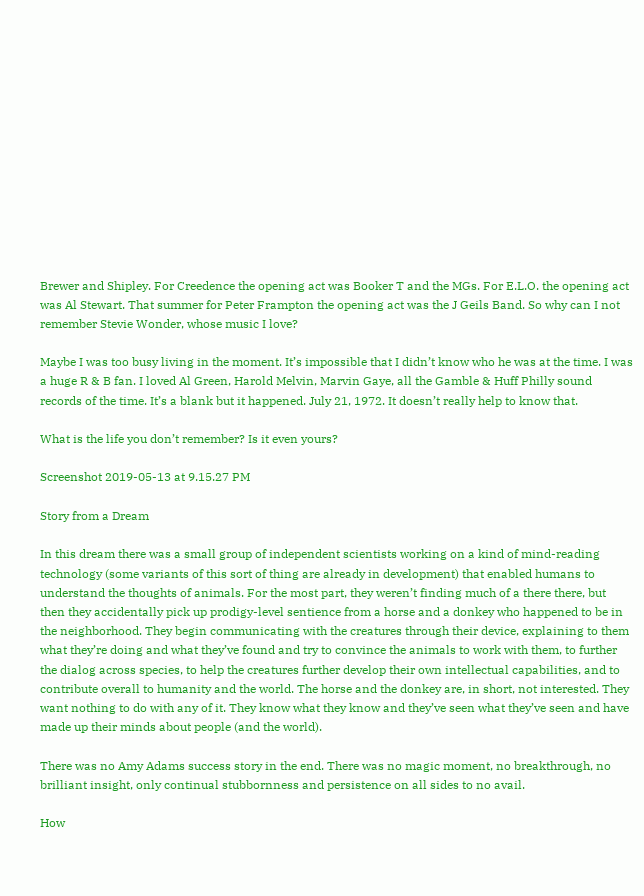Brewer and Shipley. For Creedence the opening act was Booker T and the MGs. For E.L.O. the opening act was Al Stewart. That summer for Peter Frampton the opening act was the J Geils Band. So why can I not remember Stevie Wonder, whose music I love?

Maybe I was too busy living in the moment. It’s impossible that I didn’t know who he was at the time. I was a huge R & B fan. I loved Al Green, Harold Melvin, Marvin Gaye, all the Gamble & Huff Philly sound records of the time. It’s a blank but it happened. July 21, 1972. It doesn’t really help to know that.

What is the life you don’t remember? Is it even yours?

Screenshot 2019-05-13 at 9.15.27 PM

Story from a Dream

In this dream there was a small group of independent scientists working on a kind of mind-reading technology (some variants of this sort of thing are already in development) that enabled humans to understand the thoughts of animals. For the most part, they weren’t finding much of a there there, but then they accidentally pick up prodigy-level sentience from a horse and a donkey who happened to be in the neighborhood. They begin communicating with the creatures through their device, explaining to them what they’re doing and what they’ve found and try to convince the animals to work with them, to further the dialog across species, to help the creatures further develop their own intellectual capabilities, and to contribute overall to humanity and the world. The horse and the donkey are, in short, not interested. They want nothing to do with any of it. They know what they know and they’ve seen what they’ve seen and have made up their minds about people (and the world).

There was no Amy Adams success story in the end. There was no magic moment, no breakthrough, no brilliant insight, only continual stubbornness and persistence on all sides to no avail.

How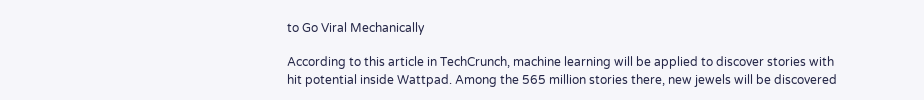to Go Viral Mechanically

According to this article in TechCrunch, machine learning will be applied to discover stories with hit potential inside Wattpad. Among the 565 million stories there, new jewels will be discovered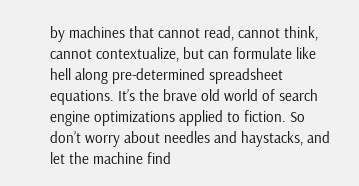by machines that cannot read, cannot think, cannot contextualize, but can formulate like hell along pre-determined spreadsheet equations. It’s the brave old world of search engine optimizations applied to fiction. So don’t worry about needles and haystacks, and let the machine find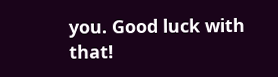you. Good luck with that!